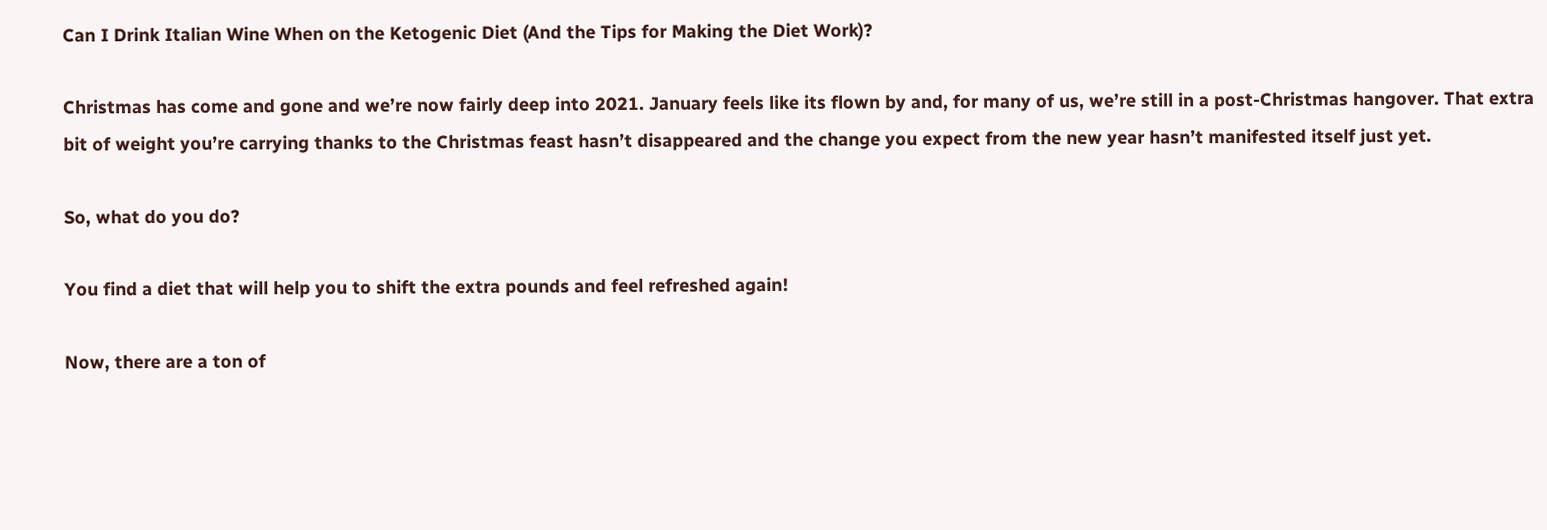Can I Drink Italian Wine When on the Ketogenic Diet (And the Tips for Making the Diet Work)?

Christmas has come and gone and we’re now fairly deep into 2021. January feels like its flown by and, for many of us, we’re still in a post-Christmas hangover. That extra bit of weight you’re carrying thanks to the Christmas feast hasn’t disappeared and the change you expect from the new year hasn’t manifested itself just yet.

So, what do you do?

You find a diet that will help you to shift the extra pounds and feel refreshed again!

Now, there are a ton of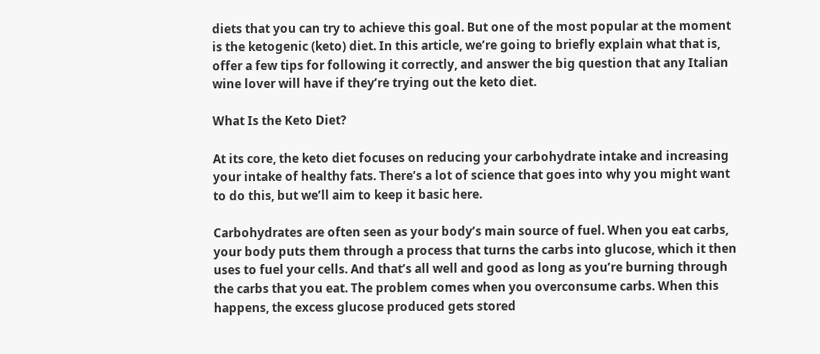diets that you can try to achieve this goal. But one of the most popular at the moment is the ketogenic (keto) diet. In this article, we’re going to briefly explain what that is, offer a few tips for following it correctly, and answer the big question that any Italian wine lover will have if they’re trying out the keto diet.

What Is the Keto Diet?

At its core, the keto diet focuses on reducing your carbohydrate intake and increasing your intake of healthy fats. There’s a lot of science that goes into why you might want to do this, but we’ll aim to keep it basic here.

Carbohydrates are often seen as your body’s main source of fuel. When you eat carbs, your body puts them through a process that turns the carbs into glucose, which it then uses to fuel your cells. And that’s all well and good as long as you’re burning through the carbs that you eat. The problem comes when you overconsume carbs. When this happens, the excess glucose produced gets stored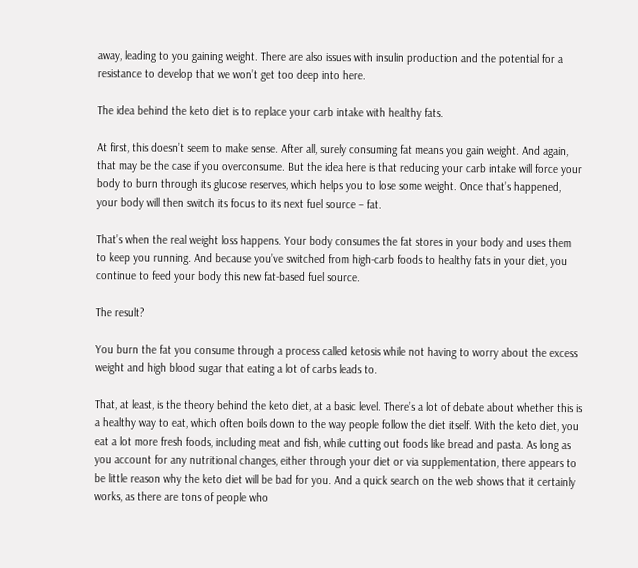away, leading to you gaining weight. There are also issues with insulin production and the potential for a resistance to develop that we won’t get too deep into here.

The idea behind the keto diet is to replace your carb intake with healthy fats.

At first, this doesn’t seem to make sense. After all, surely consuming fat means you gain weight. And again, that may be the case if you overconsume. But the idea here is that reducing your carb intake will force your body to burn through its glucose reserves, which helps you to lose some weight. Once that’s happened, your body will then switch its focus to its next fuel source – fat.

That’s when the real weight loss happens. Your body consumes the fat stores in your body and uses them to keep you running. And because you’ve switched from high-carb foods to healthy fats in your diet, you continue to feed your body this new fat-based fuel source.

The result?

You burn the fat you consume through a process called ketosis while not having to worry about the excess weight and high blood sugar that eating a lot of carbs leads to.

That, at least, is the theory behind the keto diet, at a basic level. There’s a lot of debate about whether this is a healthy way to eat, which often boils down to the way people follow the diet itself. With the keto diet, you eat a lot more fresh foods, including meat and fish, while cutting out foods like bread and pasta. As long as you account for any nutritional changes, either through your diet or via supplementation, there appears to be little reason why the keto diet will be bad for you. And a quick search on the web shows that it certainly works, as there are tons of people who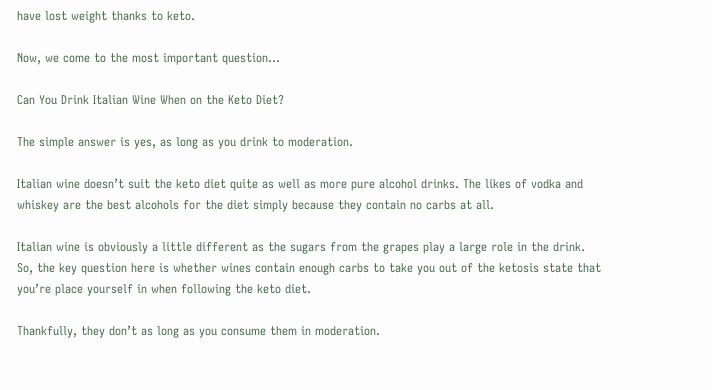have lost weight thanks to keto.

Now, we come to the most important question…

Can You Drink Italian Wine When on the Keto Diet?

The simple answer is yes, as long as you drink to moderation.

Italian wine doesn’t suit the keto diet quite as well as more pure alcohol drinks. The likes of vodka and whiskey are the best alcohols for the diet simply because they contain no carbs at all.

Italian wine is obviously a little different as the sugars from the grapes play a large role in the drink. So, the key question here is whether wines contain enough carbs to take you out of the ketosis state that you’re place yourself in when following the keto diet.

Thankfully, they don’t as long as you consume them in moderation.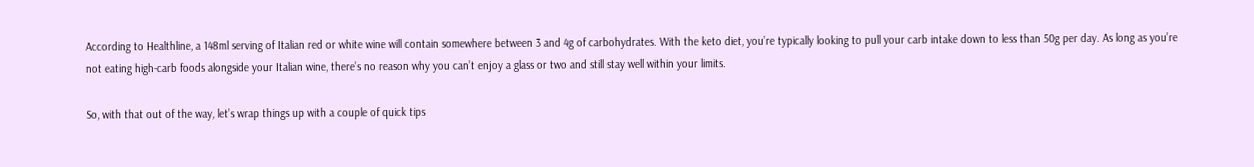According to Healthline, a 148ml serving of Italian red or white wine will contain somewhere between 3 and 4g of carbohydrates. With the keto diet, you’re typically looking to pull your carb intake down to less than 50g per day. As long as you’re not eating high-carb foods alongside your Italian wine, there’s no reason why you can’t enjoy a glass or two and still stay well within your limits.

So, with that out of the way, let’s wrap things up with a couple of quick tips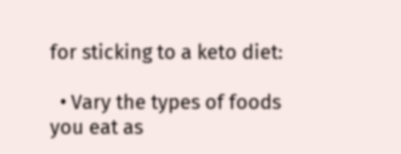for sticking to a keto diet:

  • Vary the types of foods you eat as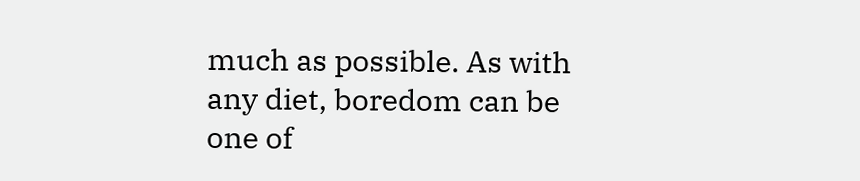much as possible. As with any diet, boredom can be one of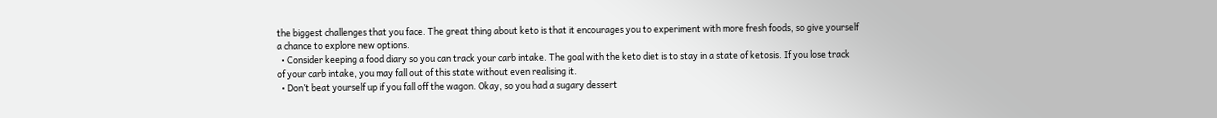the biggest challenges that you face. The great thing about keto is that it encourages you to experiment with more fresh foods, so give yourself a chance to explore new options.
  • Consider keeping a food diary so you can track your carb intake. The goal with the keto diet is to stay in a state of ketosis. If you lose track of your carb intake, you may fall out of this state without even realising it.
  • Don’t beat yourself up if you fall off the wagon. Okay, so you had a sugary dessert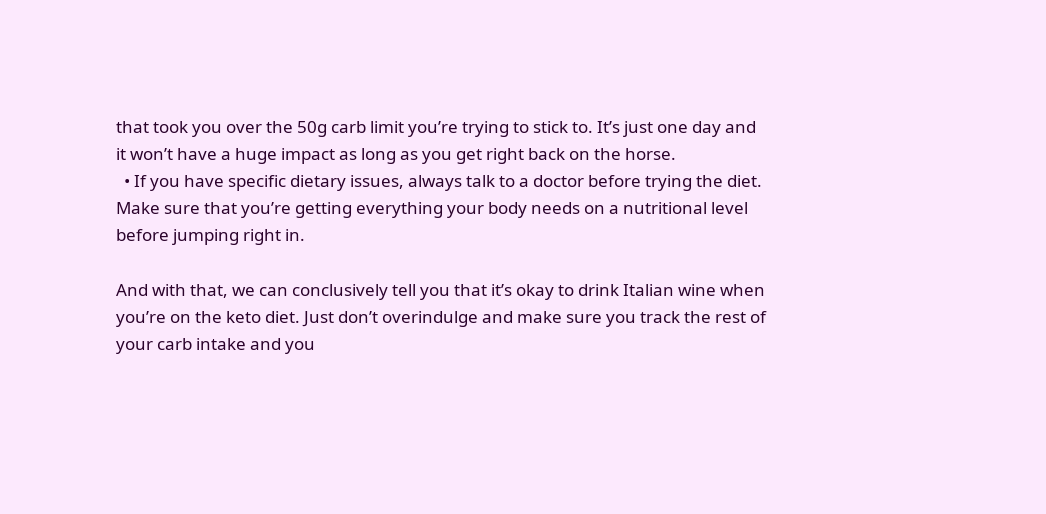that took you over the 50g carb limit you’re trying to stick to. It’s just one day and it won’t have a huge impact as long as you get right back on the horse.
  • If you have specific dietary issues, always talk to a doctor before trying the diet. Make sure that you’re getting everything your body needs on a nutritional level before jumping right in.

And with that, we can conclusively tell you that it’s okay to drink Italian wine when you’re on the keto diet. Just don’t overindulge and make sure you track the rest of your carb intake and you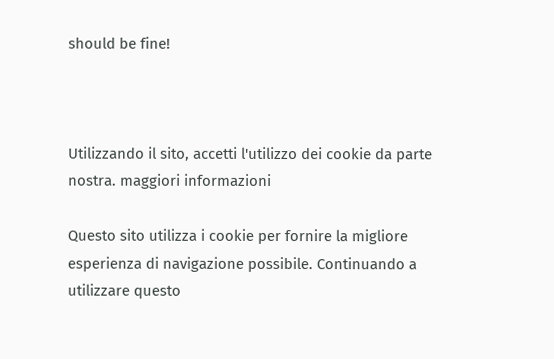should be fine!



Utilizzando il sito, accetti l'utilizzo dei cookie da parte nostra. maggiori informazioni

Questo sito utilizza i cookie per fornire la migliore esperienza di navigazione possibile. Continuando a utilizzare questo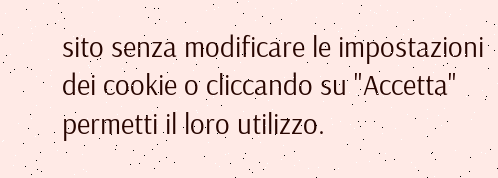sito senza modificare le impostazioni dei cookie o cliccando su "Accetta" permetti il loro utilizzo.